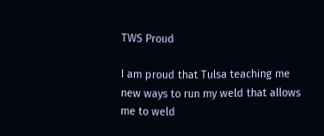TWS Proud

I am proud that Tulsa teaching me new ways to run my weld that allows me to weld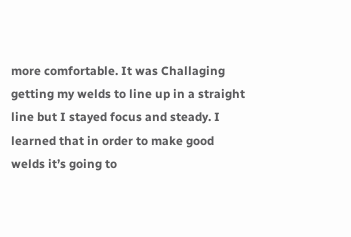more comfortable. It was Challaging getting my welds to line up in a straight line but I stayed focus and steady. I learned that in order to make good welds it’s going to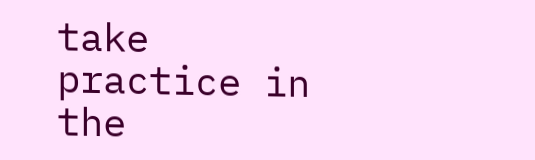take practice in the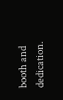booth and dedication.